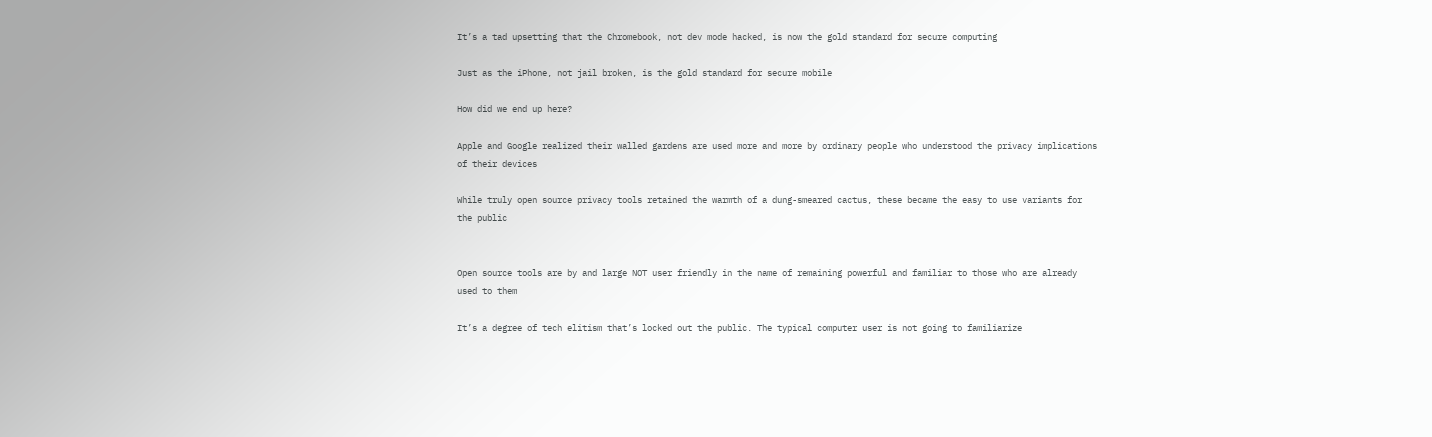It’s a tad upsetting that the Chromebook, not dev mode hacked, is now the gold standard for secure computing

Just as the iPhone, not jail broken, is the gold standard for secure mobile

How did we end up here?

Apple and Google realized their walled gardens are used more and more by ordinary people who understood the privacy implications of their devices

While truly open source privacy tools retained the warmth of a dung-smeared cactus, these became the easy to use variants for the public


Open source tools are by and large NOT user friendly in the name of remaining powerful and familiar to those who are already used to them

It’s a degree of tech elitism that’s locked out the public. The typical computer user is not going to familiarize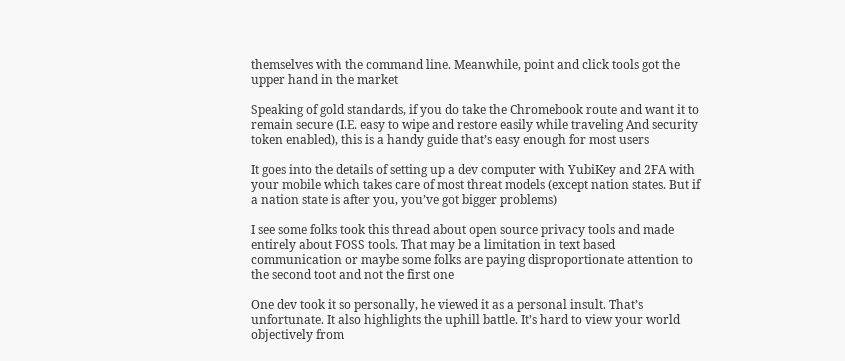themselves with the command line. Meanwhile, point and click tools got the upper hand in the market

Speaking of gold standards, if you do take the Chromebook route and want it to remain secure (I.E. easy to wipe and restore easily while traveling And security token enabled), this is a handy guide that’s easy enough for most users

It goes into the details of setting up a dev computer with YubiKey and 2FA with your mobile which takes care of most threat models (except nation states. But if a nation state is after you, you’ve got bigger problems)

I see some folks took this thread about open source privacy tools and made entirely about FOSS tools. That may be a limitation in text based communication or maybe some folks are paying disproportionate attention to the second toot and not the first one

One dev took it so personally, he viewed it as a personal insult. That’s unfortunate. It also highlights the uphill battle. It’s hard to view your world objectively from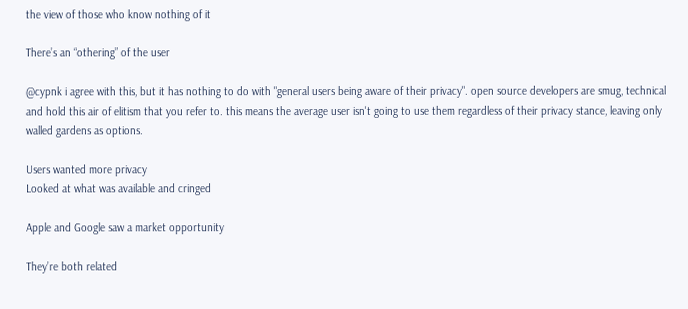the view of those who know nothing of it

There’s an “othering” of the user

@cypnk i agree with this, but it has nothing to do with "general users being aware of their privacy". open source developers are smug, technical and hold this air of elitism that you refer to. this means the average user isn't going to use them regardless of their privacy stance, leaving only walled gardens as options.

Users wanted more privacy
Looked at what was available and cringed

Apple and Google saw a market opportunity

They’re both related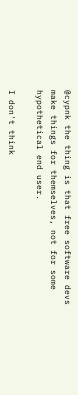@cypnk the thing is that free software devs make things for themselves, not for some hypothetical end user.

I don't think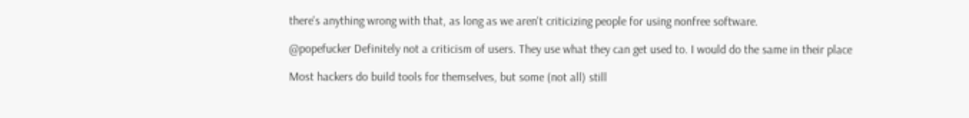there's anything wrong with that, as long as we aren't criticizing people for using nonfree software.

@popefucker Definitely not a criticism of users. They use what they can get used to. I would do the same in their place

Most hackers do build tools for themselves, but some (not all) still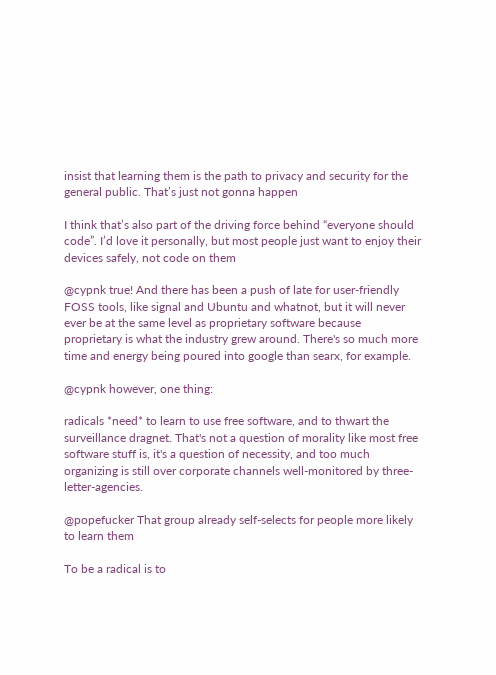insist that learning them is the path to privacy and security for the general public. That’s just not gonna happen

I think that’s also part of the driving force behind “everyone should code”. I’d love it personally, but most people just want to enjoy their devices safely, not code on them

@cypnk true! And there has been a push of late for user-friendly FOSS tools, like signal and Ubuntu and whatnot, but it will never ever be at the same level as proprietary software because proprietary is what the industry grew around. There's so much more time and energy being poured into google than searx, for example.

@cypnk however, one thing:

radicals *need* to learn to use free software, and to thwart the surveillance dragnet. That's not a question of morality like most free software stuff is, it's a question of necessity, and too much organizing is still over corporate channels well-monitored by three-letter-agencies.

@popefucker That group already self-selects for people more likely to learn them

To be a radical is to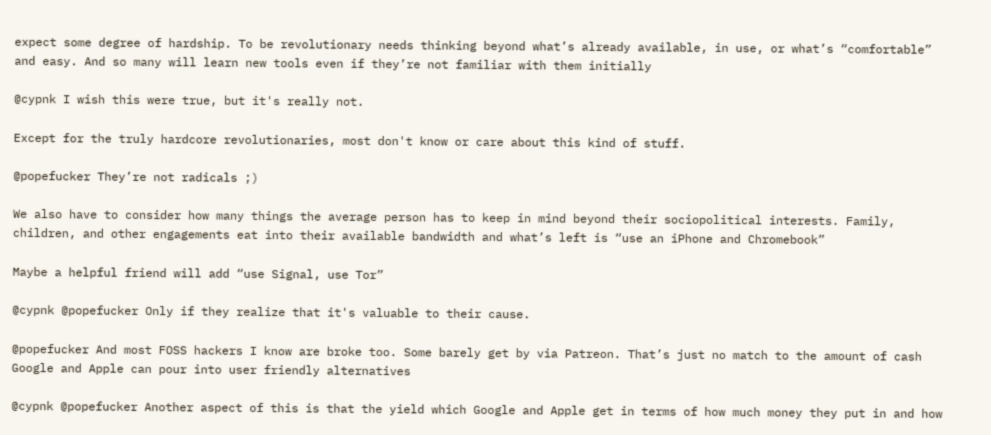expect some degree of hardship. To be revolutionary needs thinking beyond what’s already available, in use, or what’s “comfortable” and easy. And so many will learn new tools even if they’re not familiar with them initially

@cypnk I wish this were true, but it's really not.

Except for the truly hardcore revolutionaries, most don't know or care about this kind of stuff.

@popefucker They’re not radicals ;)

We also have to consider how many things the average person has to keep in mind beyond their sociopolitical interests. Family, children, and other engagements eat into their available bandwidth and what’s left is “use an iPhone and Chromebook”

Maybe a helpful friend will add “use Signal, use Tor”

@cypnk @popefucker Only if they realize that it's valuable to their cause.

@popefucker And most FOSS hackers I know are broke too. Some barely get by via Patreon. That’s just no match to the amount of cash Google and Apple can pour into user friendly alternatives

@cypnk @popefucker Another aspect of this is that the yield which Google and Apple get in terms of how much money they put in and how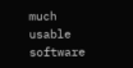much usable software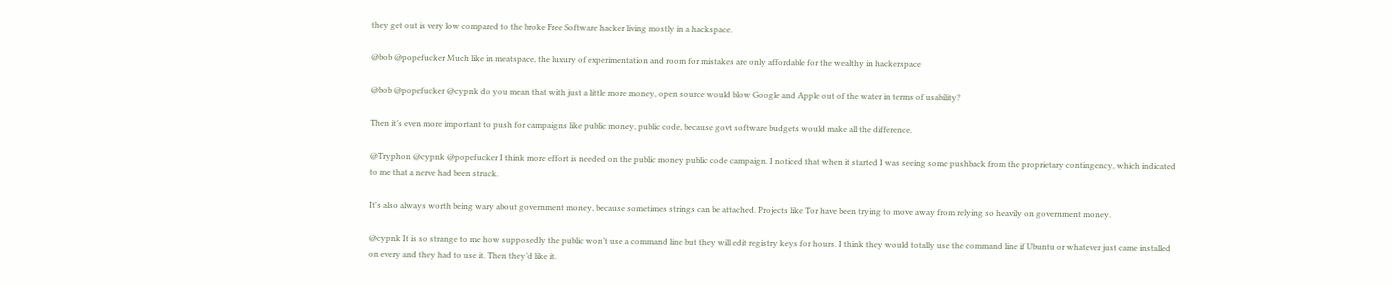they get out is very low compared to the broke Free Software hacker living mostly in a hackspace.

@bob @popefucker Much like in meatspace, the luxury of experimentation and room for mistakes are only affordable for the wealthy in hackerspace

@bob @popefucker @cypnk do you mean that with just a little more money, open source would blow Google and Apple out of the water in terms of usability?

Then it’s even more important to push for campaigns like public money, public code, because govt software budgets would make all the difference.

@Tryphon @cypnk @popefucker I think more effort is needed on the public money public code campaign. I noticed that when it started I was seeing some pushback from the proprietary contingency, which indicated to me that a nerve had been struck.

It's also always worth being wary about government money, because sometimes strings can be attached. Projects like Tor have been trying to move away from relying so heavily on government money.

@cypnk It is so strange to me how supposedly the public won’t use a command line but they will edit registry keys for hours. I think they would totally use the command line if Ubuntu or whatever just came installed on every and they had to use it. Then they’d like it.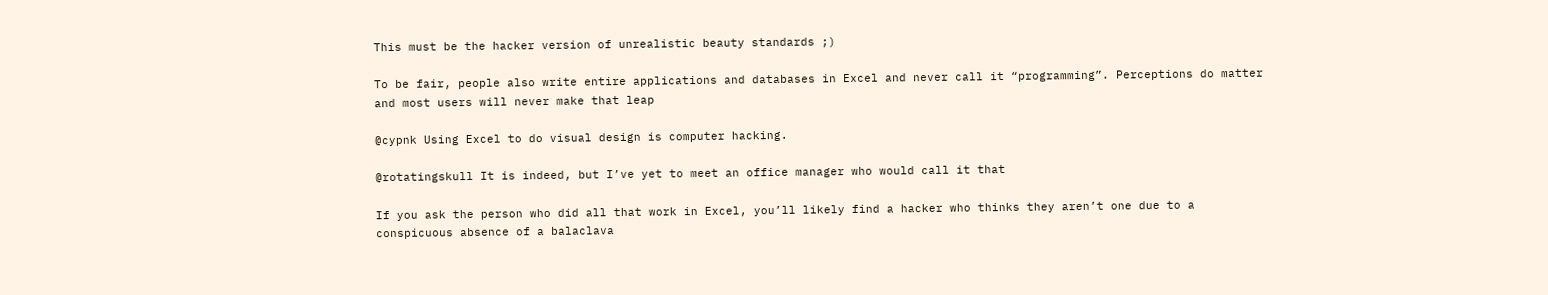This must be the hacker version of unrealistic beauty standards ;)

To be fair, people also write entire applications and databases in Excel and never call it “programming”. Perceptions do matter and most users will never make that leap

@cypnk Using Excel to do visual design is computer hacking.

@rotatingskull It is indeed, but I’ve yet to meet an office manager who would call it that

If you ask the person who did all that work in Excel, you’ll likely find a hacker who thinks they aren’t one due to a conspicuous absence of a balaclava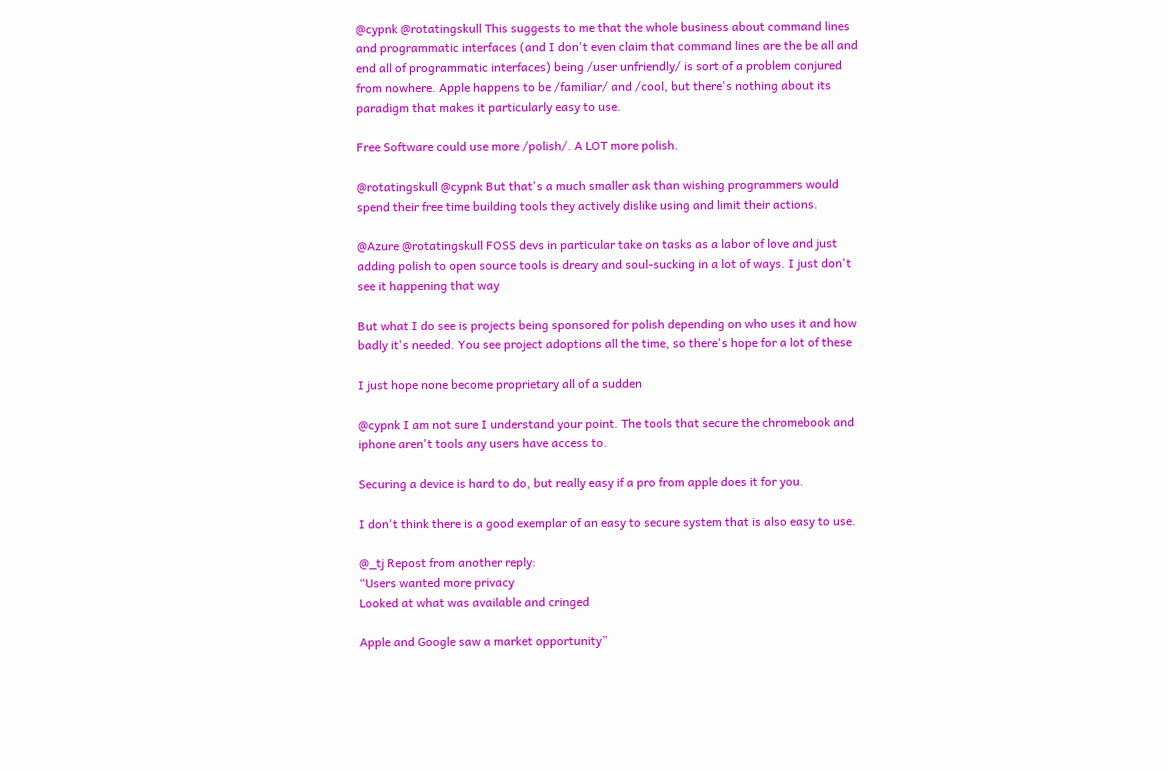@cypnk @rotatingskull This suggests to me that the whole business about command lines and programmatic interfaces (and I don't even claim that command lines are the be all and end all of programmatic interfaces) being /user unfriendly/ is sort of a problem conjured from nowhere. Apple happens to be /familiar/ and /cool, but there's nothing about its paradigm that makes it particularly easy to use.

Free Software could use more /polish/. A LOT more polish.

@rotatingskull @cypnk But that's a much smaller ask than wishing programmers would spend their free time building tools they actively dislike using and limit their actions.

@Azure @rotatingskull FOSS devs in particular take on tasks as a labor of love and just adding polish to open source tools is dreary and soul-sucking in a lot of ways. I just don't see it happening that way

But what I do see is projects being sponsored for polish depending on who uses it and how badly it's needed. You see project adoptions all the time, so there's hope for a lot of these

I just hope none become proprietary all of a sudden

@cypnk I am not sure I understand your point. The tools that secure the chromebook and iphone aren't tools any users have access to.

Securing a device is hard to do, but really easy if a pro from apple does it for you.

I don't think there is a good exemplar of an easy to secure system that is also easy to use.

@_tj Repost from another reply:
“Users wanted more privacy
Looked at what was available and cringed

Apple and Google saw a market opportunity”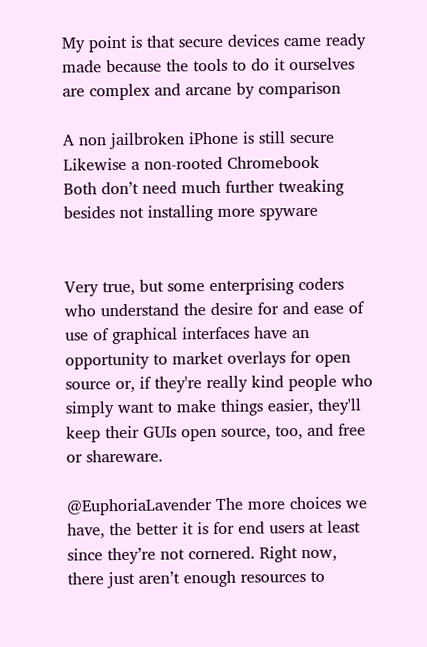My point is that secure devices came ready made because the tools to do it ourselves are complex and arcane by comparison

A non jailbroken iPhone is still secure
Likewise a non-rooted Chromebook
Both don’t need much further tweaking besides not installing more spyware


Very true, but some enterprising coders who understand the desire for and ease of use of graphical interfaces have an opportunity to market overlays for open source or, if they're really kind people who simply want to make things easier, they'll keep their GUIs open source, too, and free or shareware.

@EuphoriaLavender The more choices we have, the better it is for end users at least since they’re not cornered. Right now, there just aren’t enough resources to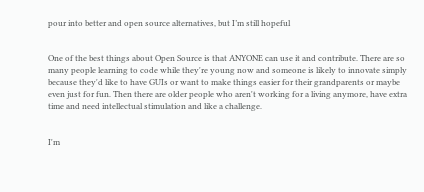pour into better and open source alternatives, but I’m still hopeful


One of the best things about Open Source is that ANYONE can use it and contribute. There are so many people learning to code while they're young now and someone is likely to innovate simply because they'd like to have GUIs or want to make things easier for their grandparents or maybe even just for fun. Then there are older people who aren't working for a living anymore, have extra time and need intellectual stimulation and like a challenge.


I'm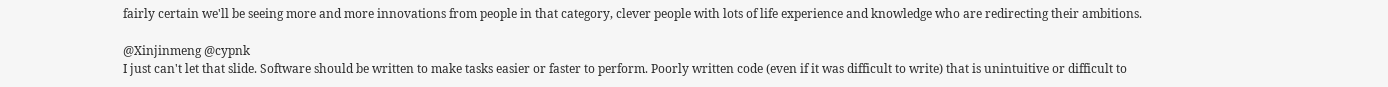fairly certain we'll be seeing more and more innovations from people in that category, clever people with lots of life experience and knowledge who are redirecting their ambitions.

@Xinjinmeng @cypnk
I just can't let that slide. Software should be written to make tasks easier or faster to perform. Poorly written code (even if it was difficult to write) that is unintuitive or difficult to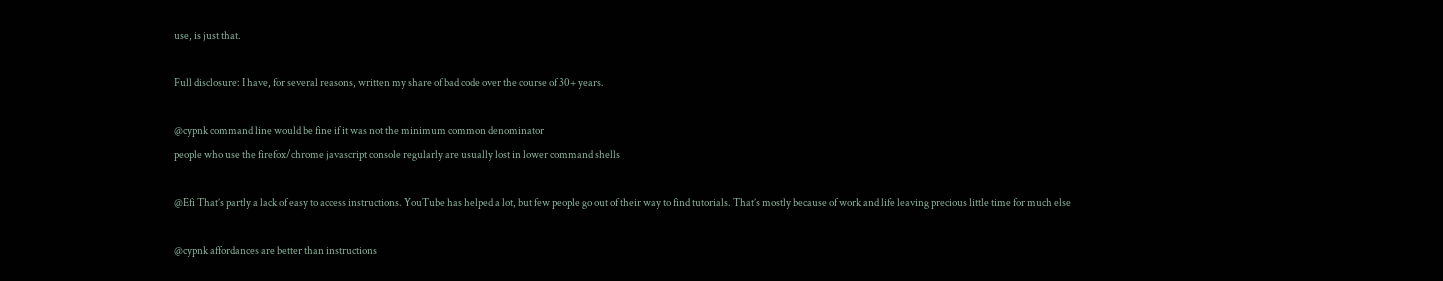use, is just that.

Full disclosure: I have, for several reasons, written my share of bad code over the course of 30+ years.

@cypnk command line would be fine if it was not the minimum common denominator
people who use the firefox/chrome javascript console regularly are usually lost in lower command shells

@Efi That’s partly a lack of easy to access instructions. YouTube has helped a lot, but few people go out of their way to find tutorials. That’s mostly because of work and life leaving precious little time for much else

@cypnk affordances are better than instructions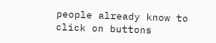people already know to click on buttons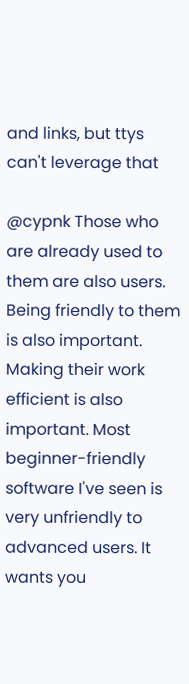and links, but ttys can't leverage that

@cypnk Those who are already used to them are also users. Being friendly to them is also important. Making their work efficient is also important. Most beginner-friendly software I've seen is very unfriendly to advanced users. It wants you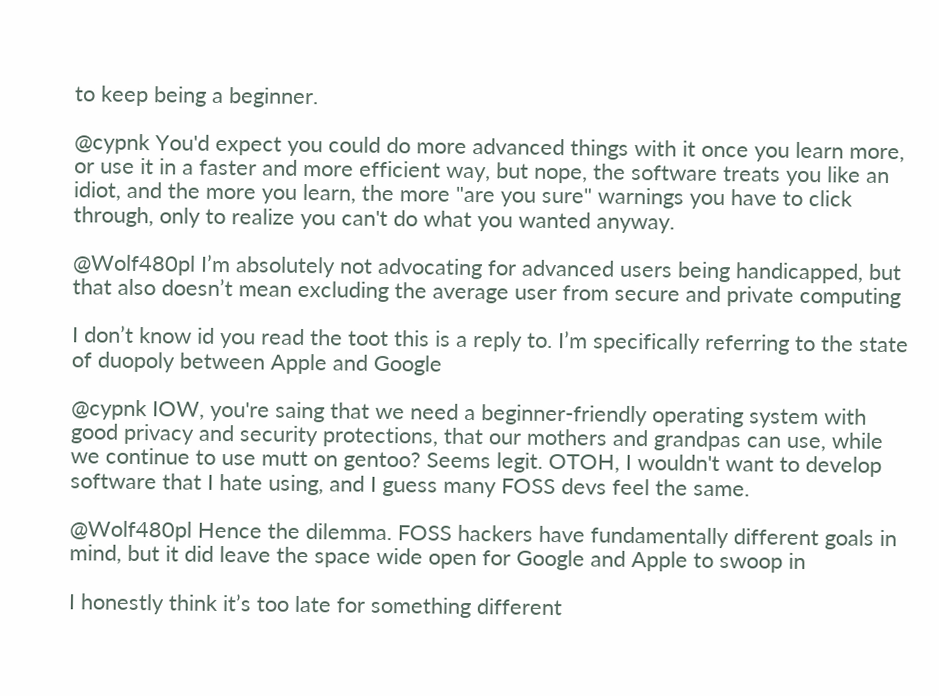to keep being a beginner.

@cypnk You'd expect you could do more advanced things with it once you learn more, or use it in a faster and more efficient way, but nope, the software treats you like an idiot, and the more you learn, the more "are you sure" warnings you have to click through, only to realize you can't do what you wanted anyway.

@Wolf480pl I’m absolutely not advocating for advanced users being handicapped, but that also doesn’t mean excluding the average user from secure and private computing

I don’t know id you read the toot this is a reply to. I’m specifically referring to the state of duopoly between Apple and Google

@cypnk IOW, you're saing that we need a beginner-friendly operating system with good privacy and security protections, that our mothers and grandpas can use, while we continue to use mutt on gentoo? Seems legit. OTOH, I wouldn't want to develop software that I hate using, and I guess many FOSS devs feel the same.

@Wolf480pl Hence the dilemma. FOSS hackers have fundamentally different goals in mind, but it did leave the space wide open for Google and Apple to swoop in

I honestly think it’s too late for something different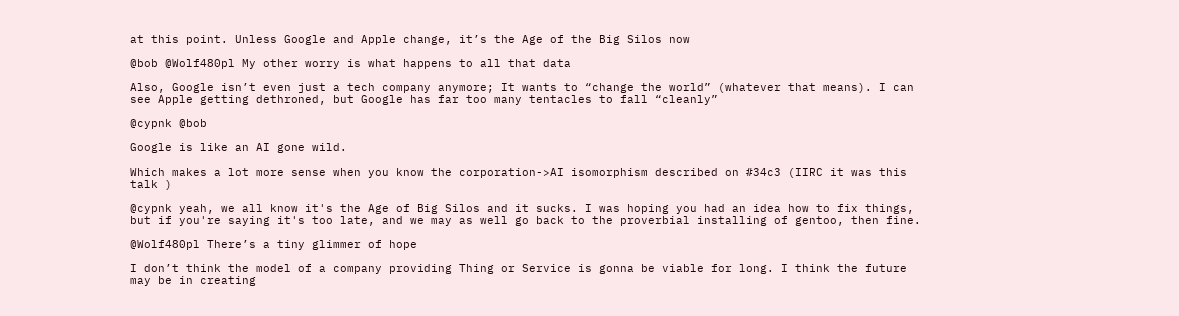at this point. Unless Google and Apple change, it’s the Age of the Big Silos now

@bob @Wolf480pl My other worry is what happens to all that data

Also, Google isn’t even just a tech company anymore; It wants to “change the world” (whatever that means). I can see Apple getting dethroned, but Google has far too many tentacles to fall “cleanly”

@cypnk @bob

Google is like an AI gone wild.

Which makes a lot more sense when you know the corporation->AI isomorphism described on #34c3 (IIRC it was this talk )

@cypnk yeah, we all know it's the Age of Big Silos and it sucks. I was hoping you had an idea how to fix things, but if you're saying it's too late, and we may as well go back to the proverbial installing of gentoo, then fine.

@Wolf480pl There’s a tiny glimmer of hope

I don’t think the model of a company providing Thing or Service is gonna be viable for long. I think the future may be in creating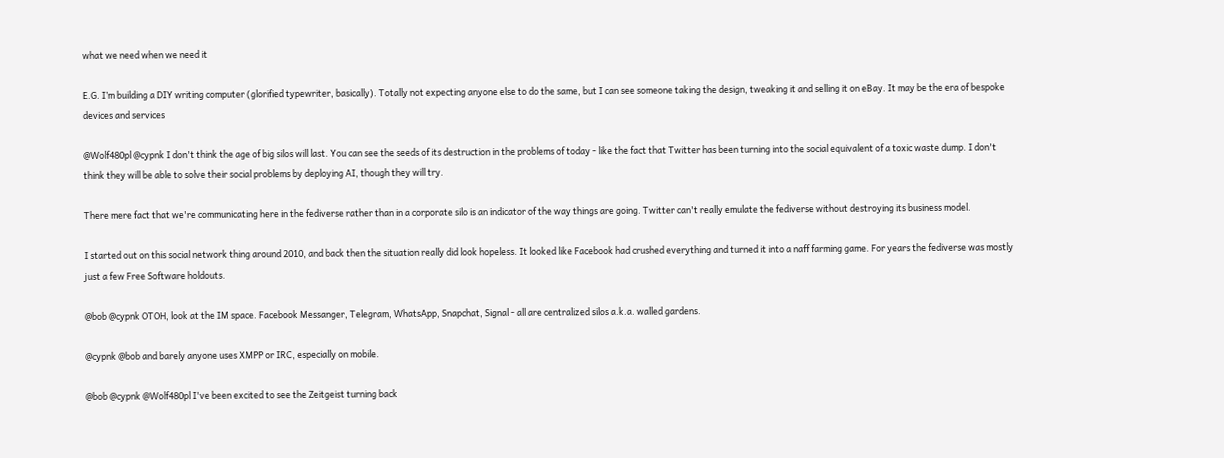what we need when we need it

E.G. I’m building a DIY writing computer (glorified typewriter, basically). Totally not expecting anyone else to do the same, but I can see someone taking the design, tweaking it and selling it on eBay. It may be the era of bespoke devices and services

@Wolf480pl @cypnk I don't think the age of big silos will last. You can see the seeds of its destruction in the problems of today - like the fact that Twitter has been turning into the social equivalent of a toxic waste dump. I don't think they will be able to solve their social problems by deploying AI, though they will try.

There mere fact that we're communicating here in the fediverse rather than in a corporate silo is an indicator of the way things are going. Twitter can't really emulate the fediverse without destroying its business model.

I started out on this social network thing around 2010, and back then the situation really did look hopeless. It looked like Facebook had crushed everything and turned it into a naff farming game. For years the fediverse was mostly just a few Free Software holdouts.

@bob @cypnk OTOH, look at the IM space. Facebook Messanger, Telegram, WhatsApp, Snapchat, Signal - all are centralized silos a.k.a. walled gardens.

@cypnk @bob and barely anyone uses XMPP or IRC, especially on mobile.

@bob @cypnk @Wolf480pl I've been excited to see the Zeitgeist turning back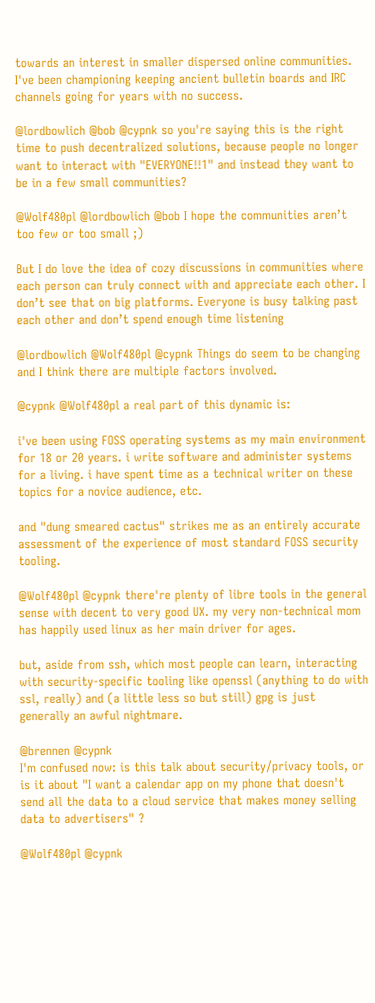towards an interest in smaller dispersed online communities. I've been championing keeping ancient bulletin boards and IRC channels going for years with no success.

@lordbowlich @bob @cypnk so you're saying this is the right time to push decentralized solutions, because people no longer want to interact with "EVERYONE!!1" and instead they want to be in a few small communities?

@Wolf480pl @lordbowlich @bob I hope the communities aren’t too few or too small ;)

But I do love the idea of cozy discussions in communities where each person can truly connect with and appreciate each other. I don’t see that on big platforms. Everyone is busy talking past each other and don’t spend enough time listening

@lordbowlich @Wolf480pl @cypnk Things do seem to be changing and I think there are multiple factors involved.

@cypnk @Wolf480pl a real part of this dynamic is:

i've been using FOSS operating systems as my main environment for 18 or 20 years. i write software and administer systems for a living. i have spent time as a technical writer on these topics for a novice audience, etc.

and "dung smeared cactus" strikes me as an entirely accurate assessment of the experience of most standard FOSS security tooling.

@Wolf480pl @cypnk there're plenty of libre tools in the general sense with decent to very good UX. my very non-technical mom has happily used linux as her main driver for ages.

but, aside from ssh, which most people can learn, interacting with security-specific tooling like openssl (anything to do with ssl, really) and (a little less so but still) gpg is just generally an awful nightmare.

@brennen @cypnk
I'm confused now: is this talk about security/privacy tools, or is it about "I want a calendar app on my phone that doesn't send all the data to a cloud service that makes money selling data to advertisers" ?

@Wolf480pl @cypnk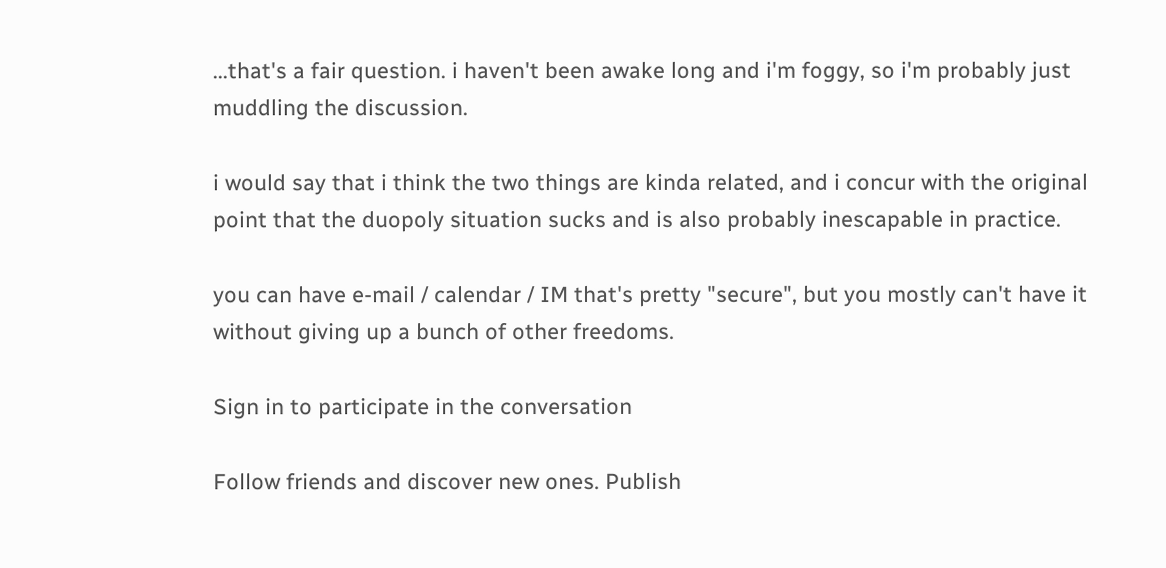...that's a fair question. i haven't been awake long and i'm foggy, so i'm probably just muddling the discussion.

i would say that i think the two things are kinda related, and i concur with the original point that the duopoly situation sucks and is also probably inescapable in practice.

you can have e-mail / calendar / IM that's pretty "secure", but you mostly can't have it without giving up a bunch of other freedoms.

Sign in to participate in the conversation

Follow friends and discover new ones. Publish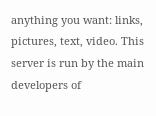anything you want: links, pictures, text, video. This server is run by the main developers of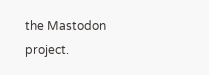the Mastodon project.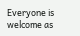Everyone is welcome as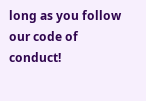long as you follow our code of conduct!